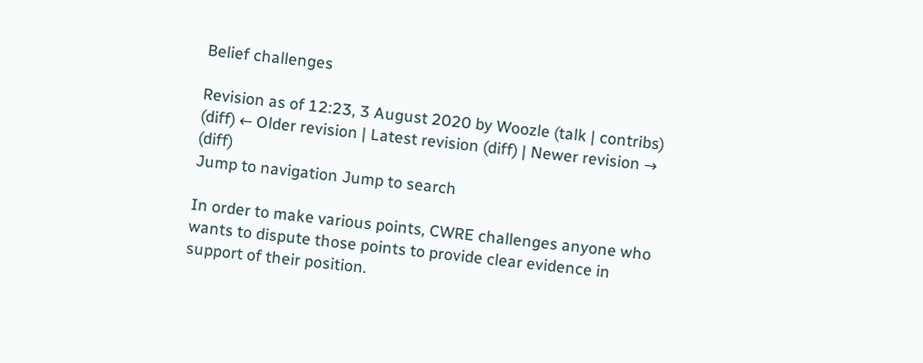Belief challenges

Revision as of 12:23, 3 August 2020 by Woozle (talk | contribs)
(diff) ← Older revision | Latest revision (diff) | Newer revision → (diff)
Jump to navigation Jump to search

In order to make various points, CWRE challenges anyone who wants to dispute those points to provide clear evidence in support of their position.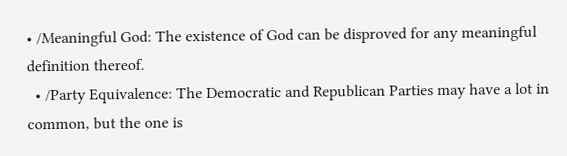• /Meaningful God: The existence of God can be disproved for any meaningful definition thereof.
  • /Party Equivalence: The Democratic and Republican Parties may have a lot in common, but the one is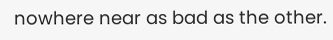nowhere near as bad as the other.